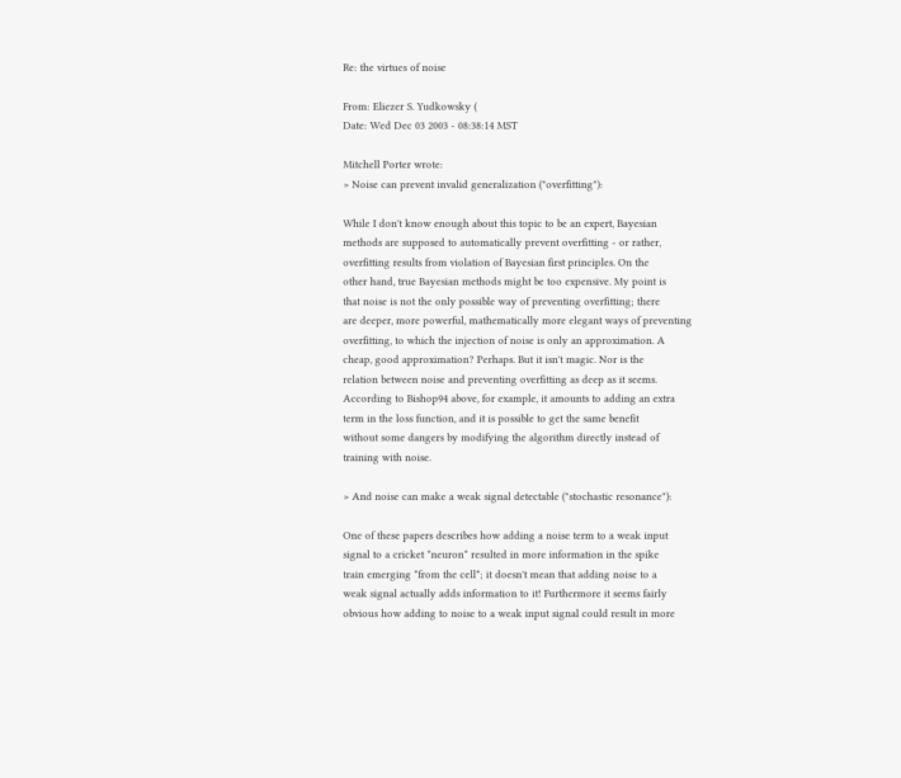Re: the virtues of noise

From: Eliezer S. Yudkowsky (
Date: Wed Dec 03 2003 - 08:38:14 MST

Mitchell Porter wrote:
> Noise can prevent invalid generalization ("overfitting"):

While I don't know enough about this topic to be an expert, Bayesian
methods are supposed to automatically prevent overfitting - or rather,
overfitting results from violation of Bayesian first principles. On the
other hand, true Bayesian methods might be too expensive. My point is
that noise is not the only possible way of preventing overfitting; there
are deeper, more powerful, mathematically more elegant ways of preventing
overfitting, to which the injection of noise is only an approximation. A
cheap, good approximation? Perhaps. But it isn't magic. Nor is the
relation between noise and preventing overfitting as deep as it seems.
According to Bishop94 above, for example, it amounts to adding an extra
term in the loss function, and it is possible to get the same benefit
without some dangers by modifying the algorithm directly instead of
training with noise.

> And noise can make a weak signal detectable ("stochastic resonance"):

One of these papers describes how adding a noise term to a weak input
signal to a cricket *neuron* resulted in more information in the spike
train emerging *from the cell*; it doesn't mean that adding noise to a
weak signal actually adds information to it! Furthermore it seems fairly
obvious how adding to noise to a weak input signal could result in more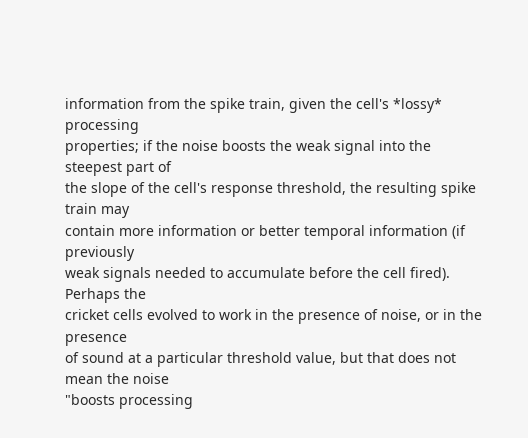information from the spike train, given the cell's *lossy* processing
properties; if the noise boosts the weak signal into the steepest part of
the slope of the cell's response threshold, the resulting spike train may
contain more information or better temporal information (if previously
weak signals needed to accumulate before the cell fired). Perhaps the
cricket cells evolved to work in the presence of noise, or in the presence
of sound at a particular threshold value, but that does not mean the noise
"boosts processing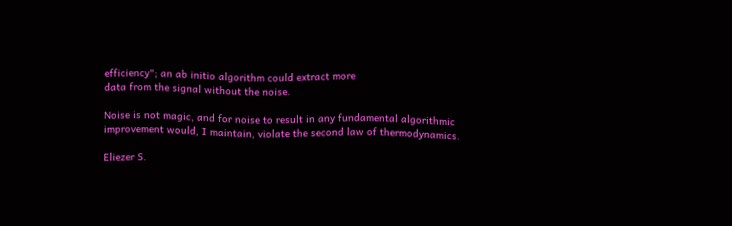efficiency"; an ab initio algorithm could extract more
data from the signal without the noise.

Noise is not magic, and for noise to result in any fundamental algorithmic
improvement would, I maintain, violate the second law of thermodynamics.

Eliezer S.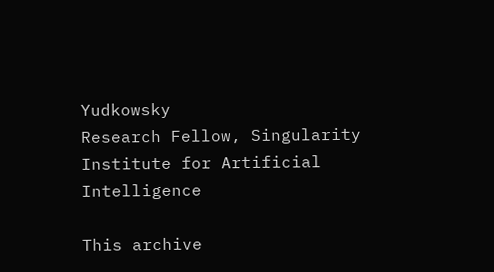Yudkowsky
Research Fellow, Singularity Institute for Artificial Intelligence

This archive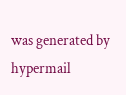was generated by hypermail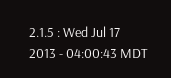2.1.5 : Wed Jul 17 2013 - 04:00:43 MDT